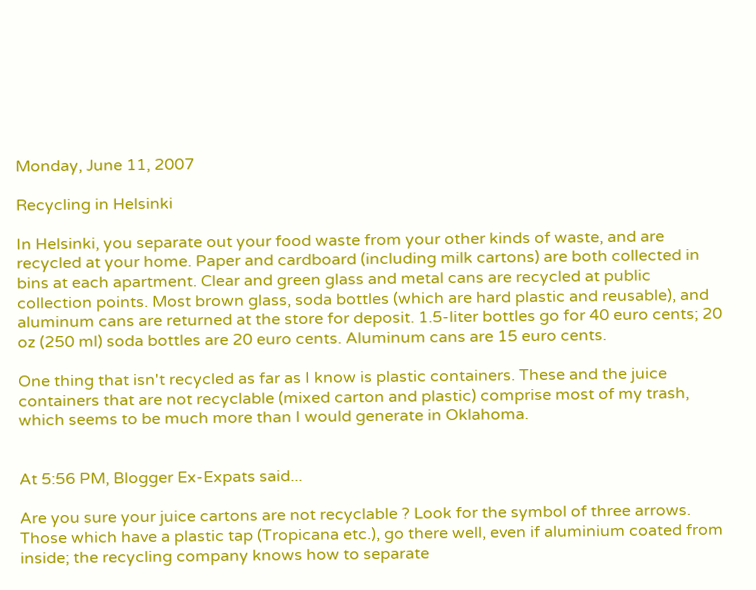Monday, June 11, 2007

Recycling in Helsinki

In Helsinki, you separate out your food waste from your other kinds of waste, and are recycled at your home. Paper and cardboard (including milk cartons) are both collected in bins at each apartment. Clear and green glass and metal cans are recycled at public collection points. Most brown glass, soda bottles (which are hard plastic and reusable), and aluminum cans are returned at the store for deposit. 1.5-liter bottles go for 40 euro cents; 20 oz (250 ml) soda bottles are 20 euro cents. Aluminum cans are 15 euro cents.

One thing that isn't recycled as far as I know is plastic containers. These and the juice containers that are not recyclable (mixed carton and plastic) comprise most of my trash, which seems to be much more than I would generate in Oklahoma.


At 5:56 PM, Blogger Ex-Expats said...

Are you sure your juice cartons are not recyclable ? Look for the symbol of three arrows. Those which have a plastic tap (Tropicana etc.), go there well, even if aluminium coated from inside; the recycling company knows how to separate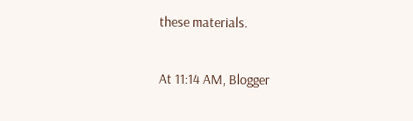these materials.

At 11:14 AM, Blogger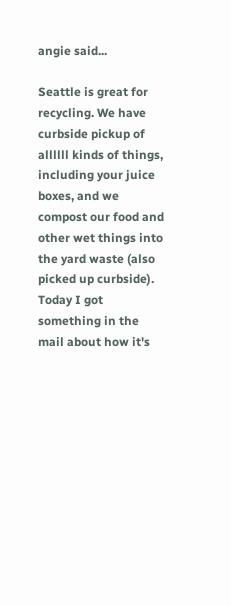angie said...

Seattle is great for recycling. We have curbside pickup of allllll kinds of things, including your juice boxes, and we compost our food and other wet things into the yard waste (also picked up curbside). Today I got something in the mail about how it's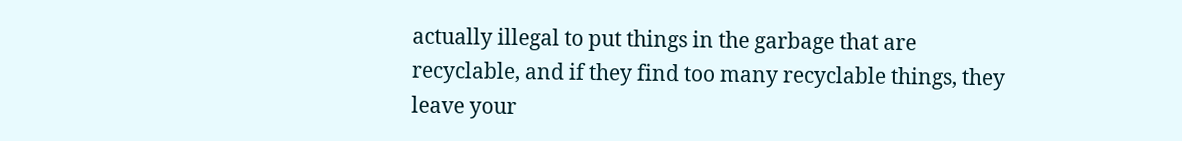actually illegal to put things in the garbage that are recyclable, and if they find too many recyclable things, they leave your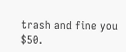trash and fine you $50.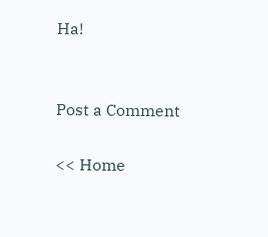Ha!


Post a Comment

<< Home